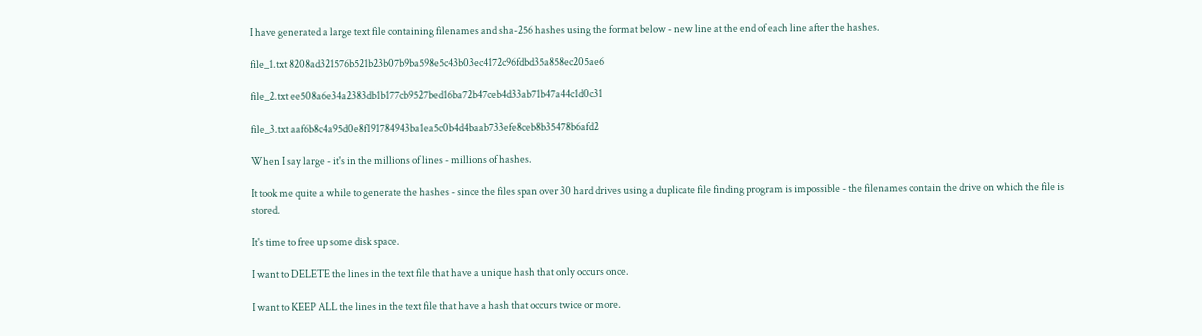I have generated a large text file containing filenames and sha-256 hashes using the format below - new line at the end of each line after the hashes.

file_1.txt 8208ad321576b521b23b07b9ba598e5c43b03ec4172c96fdbd35a858ec205ae6

file_2.txt ee508a6e34a2383db1b177cb9527bed16ba72b47ceb4d33ab71b47a44c1d0c31

file_3.txt aaf6b8c4a95d0e8f191784943ba1ea5c0b4d4baab733efe8ceb8b35478b6afd2

When I say large - it's in the millions of lines - millions of hashes.

It took me quite a while to generate the hashes - since the files span over 30 hard drives using a duplicate file finding program is impossible - the filenames contain the drive on which the file is stored.

It's time to free up some disk space.

I want to DELETE the lines in the text file that have a unique hash that only occurs once.

I want to KEEP ALL the lines in the text file that have a hash that occurs twice or more.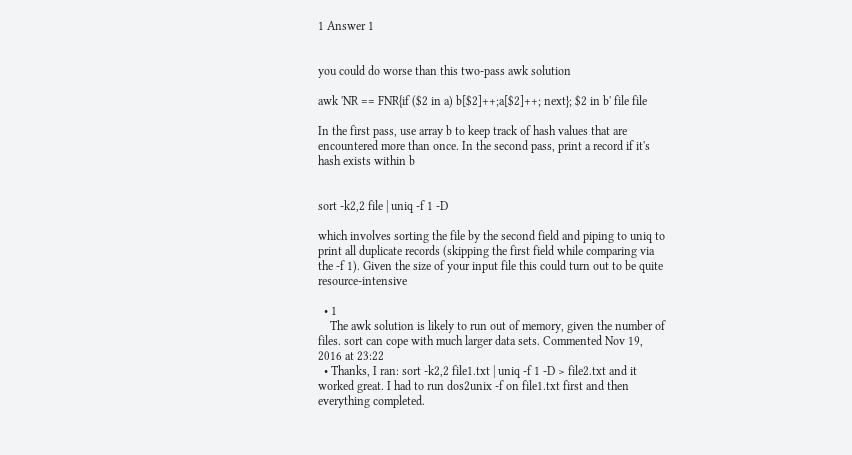1 Answer 1


you could do worse than this two-pass awk solution

awk 'NR == FNR{if ($2 in a) b[$2]++;a[$2]++; next}; $2 in b' file file

In the first pass, use array b to keep track of hash values that are encountered more than once. In the second pass, print a record if it's hash exists within b


sort -k2,2 file | uniq -f 1 -D

which involves sorting the file by the second field and piping to uniq to print all duplicate records (skipping the first field while comparing via the -f 1). Given the size of your input file this could turn out to be quite resource-intensive

  • 1
    The awk solution is likely to run out of memory, given the number of files. sort can cope with much larger data sets. Commented Nov 19, 2016 at 23:22
  • Thanks, I ran: sort -k2,2 file1.txt | uniq -f 1 -D > file2.txt and it worked great. I had to run dos2unix -f on file1.txt first and then everything completed.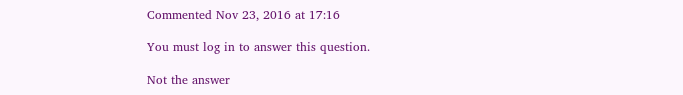Commented Nov 23, 2016 at 17:16

You must log in to answer this question.

Not the answer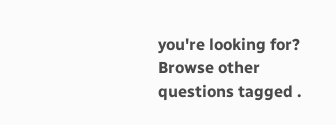you're looking for? Browse other questions tagged .